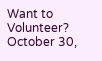Want to Volunteer?
October 30,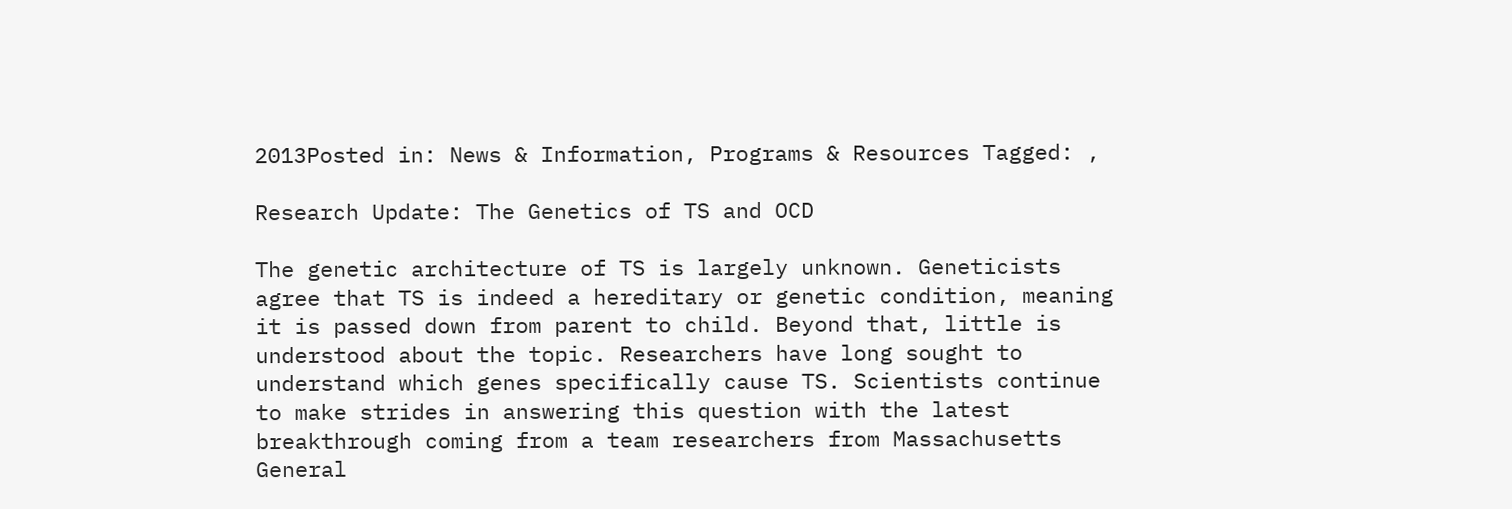2013Posted in: News & Information, Programs & Resources Tagged: ,

Research Update: The Genetics of TS and OCD

The genetic architecture of TS is largely unknown. Geneticists agree that TS is indeed a hereditary or genetic condition, meaning it is passed down from parent to child. Beyond that, little is understood about the topic. Researchers have long sought to understand which genes specifically cause TS. Scientists continue to make strides in answering this question with the latest breakthrough coming from a team researchers from Massachusetts General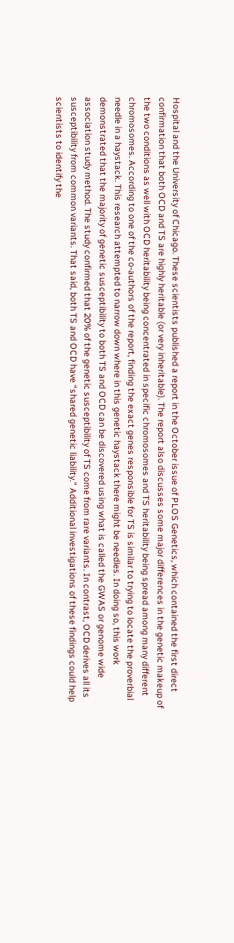Hospital and the University of Chicago. These scientists published a report in the October issue of PLOS Genetics, which contained the first direct confirmation that both OCD and TS are highly heritable (or very inheritable). The report also discusses some major differences in the genetic makeup of the two conditions as well with OCD heritability being concentrated in specific chromosomes and TS heritability being spread among many different chromosomes. According to one of the co-authors of the report, finding the exact genes responsible for TS is similar to trying to locate the proverbial needle in a haystack. This research attempted to narrow down where in this genetic haystack there might be needles. In doing so, this work demonstrated that the majority of genetic susceptibility to both TS and OCD can be discovered using what is called the GWAS or genome wide association study method. The study confirmed that 20% of the genetic susceptibility of TS come from rare variants. In contrast, OCD derives all its susceptibility from common variants. That said, both TS and OCD have “shared genetic liability.” Additional investigations of these findings could help scientists to identify the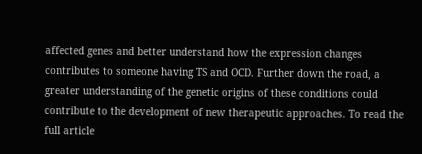affected genes and better understand how the expression changes contributes to someone having TS and OCD. Further down the road, a greater understanding of the genetic origins of these conditions could contribute to the development of new therapeutic approaches. To read the full article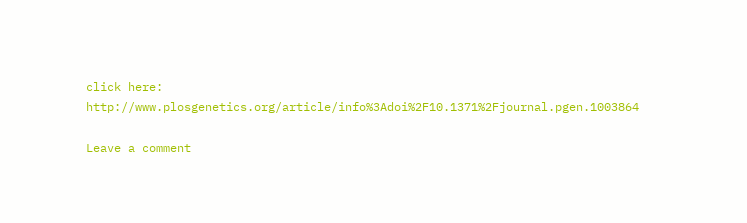click here: http://www.plosgenetics.org/article/info%3Adoi%2F10.1371%2Fjournal.pgen.1003864

Leave a comment